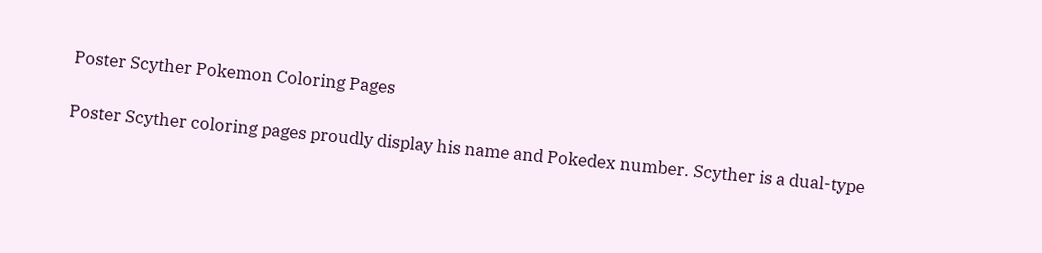Poster Scyther Pokemon Coloring Pages

Poster Scyther coloring pages proudly display his name and Pokedex number. Scyther is a dual-type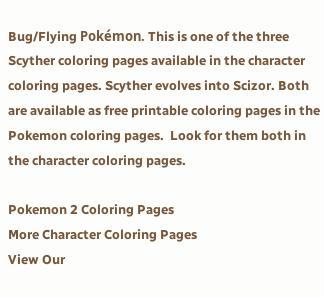Bug/Flying Pokémon. This is one of the three Scyther coloring pages available in the character coloring pages. Scyther evolves into Scizor. Both are available as free printable coloring pages in the Pokemon coloring pages.  Look for them both in the character coloring pages.

Pokemon 2 Coloring Pages
More Character Coloring Pages
View Our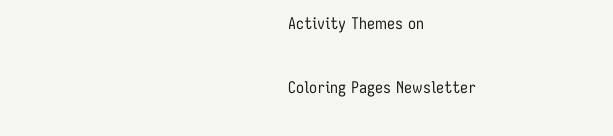Activity Themes on

Coloring Pages Newsletter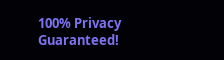100% Privacy Guaranteed!